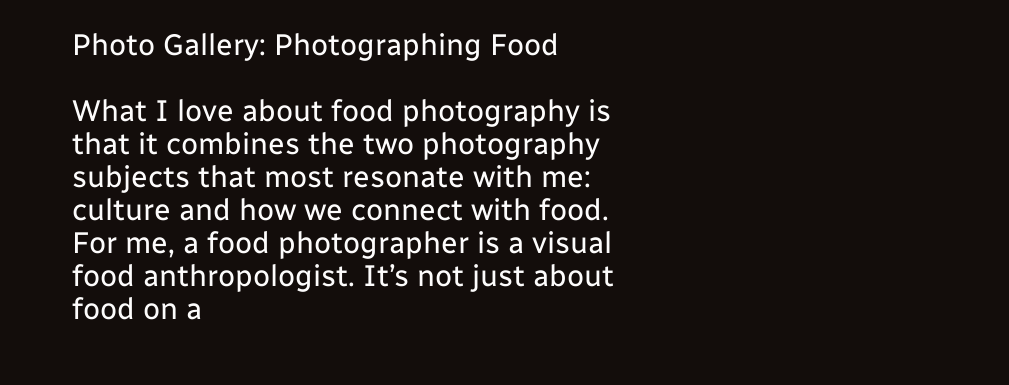Photo Gallery: Photographing Food

What I love about food photography is that it combines the two photography subjects that most resonate with me: culture and how we connect with food. For me, a food photographer is a visual food anthropologist. It’s not just about food on a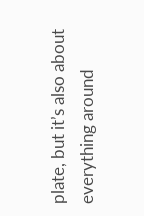plate, but it’s also about everything around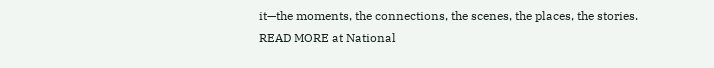it—the moments, the connections, the scenes, the places, the stories.
READ MORE at National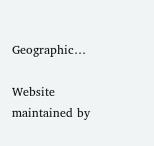Geographic…

Website maintained by